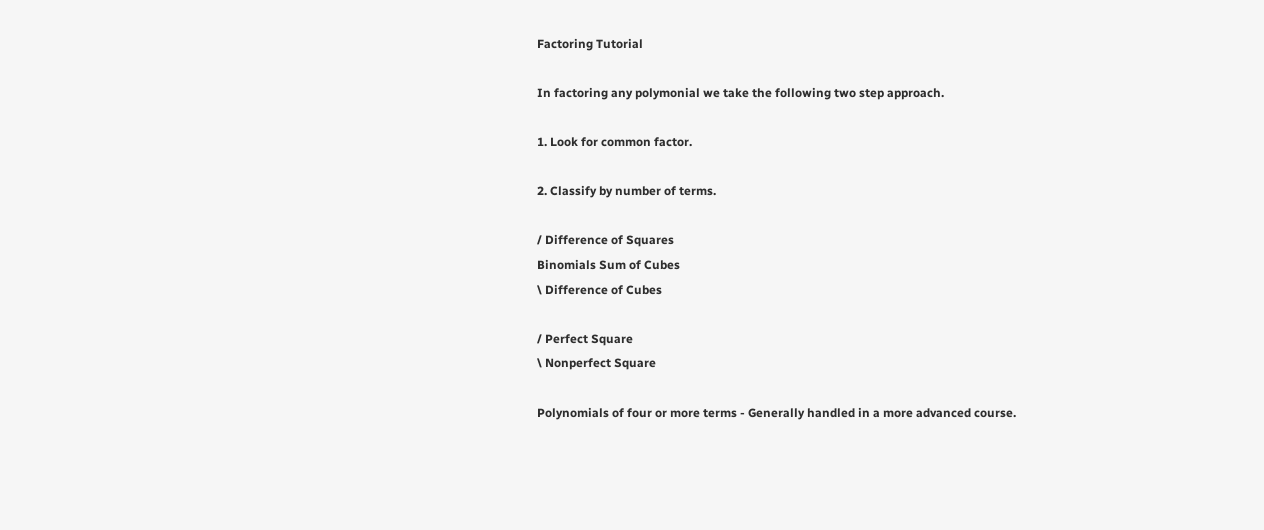Factoring Tutorial

In factoring any polymonial we take the following two step approach.

1. Look for common factor.

2. Classify by number of terms.

/ Difference of Squares
Binomials Sum of Cubes
\ Difference of Cubes

/ Perfect Square
\ Nonperfect Square

Polynomials of four or more terms - Generally handled in a more advanced course.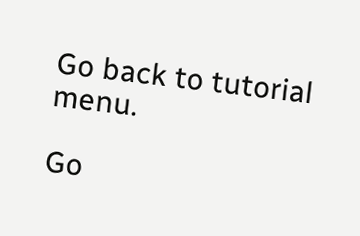Go back to tutorial menu.

Go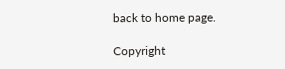back to home page.

Copyright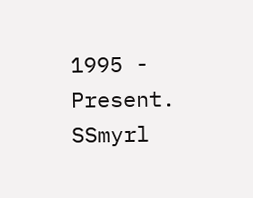1995 - Present.  SSmyrl